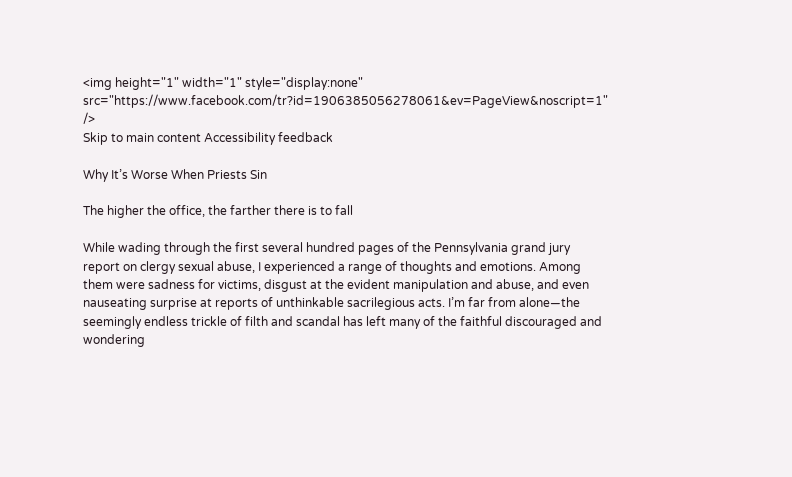<img height="1" width="1" style="display:none" src="https://www.facebook.com/tr?id=1906385056278061&ev=PageView&noscript=1" />
Skip to main content Accessibility feedback

Why It’s Worse When Priests Sin

The higher the office, the farther there is to fall

While wading through the first several hundred pages of the Pennsylvania grand jury report on clergy sexual abuse, I experienced a range of thoughts and emotions. Among them were sadness for victims, disgust at the evident manipulation and abuse, and even nauseating surprise at reports of unthinkable sacrilegious acts. I’m far from alone—the seemingly endless trickle of filth and scandal has left many of the faithful discouraged and wondering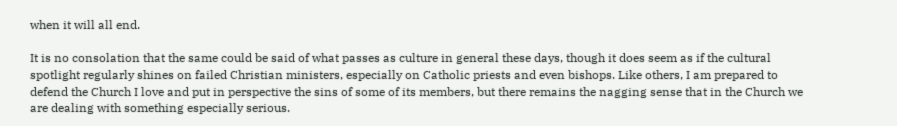when it will all end.

It is no consolation that the same could be said of what passes as culture in general these days, though it does seem as if the cultural spotlight regularly shines on failed Christian ministers, especially on Catholic priests and even bishops. Like others, I am prepared to defend the Church I love and put in perspective the sins of some of its members, but there remains the nagging sense that in the Church we are dealing with something especially serious.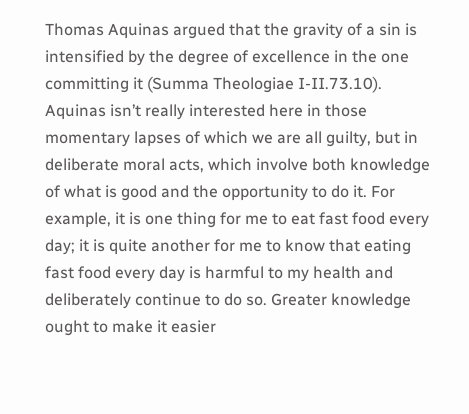Thomas Aquinas argued that the gravity of a sin is intensified by the degree of excellence in the one committing it (Summa Theologiae I-II.73.10). Aquinas isn’t really interested here in those momentary lapses of which we are all guilty, but in deliberate moral acts, which involve both knowledge of what is good and the opportunity to do it. For example, it is one thing for me to eat fast food every day; it is quite another for me to know that eating fast food every day is harmful to my health and deliberately continue to do so. Greater knowledge ought to make it easier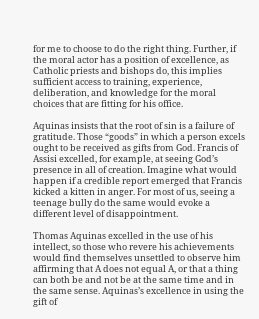for me to choose to do the right thing. Further, if the moral actor has a position of excellence, as Catholic priests and bishops do, this implies sufficient access to training, experience, deliberation, and knowledge for the moral choices that are fitting for his office.

Aquinas insists that the root of sin is a failure of gratitude. Those “goods” in which a person excels ought to be received as gifts from God. Francis of Assisi excelled, for example, at seeing God’s presence in all of creation. Imagine what would happen if a credible report emerged that Francis kicked a kitten in anger. For most of us, seeing a teenage bully do the same would evoke a different level of disappointment.

Thomas Aquinas excelled in the use of his intellect, so those who revere his achievements would find themselves unsettled to observe him affirming that A does not equal A, or that a thing can both be and not be at the same time and in the same sense. Aquinas’s excellence in using the gift of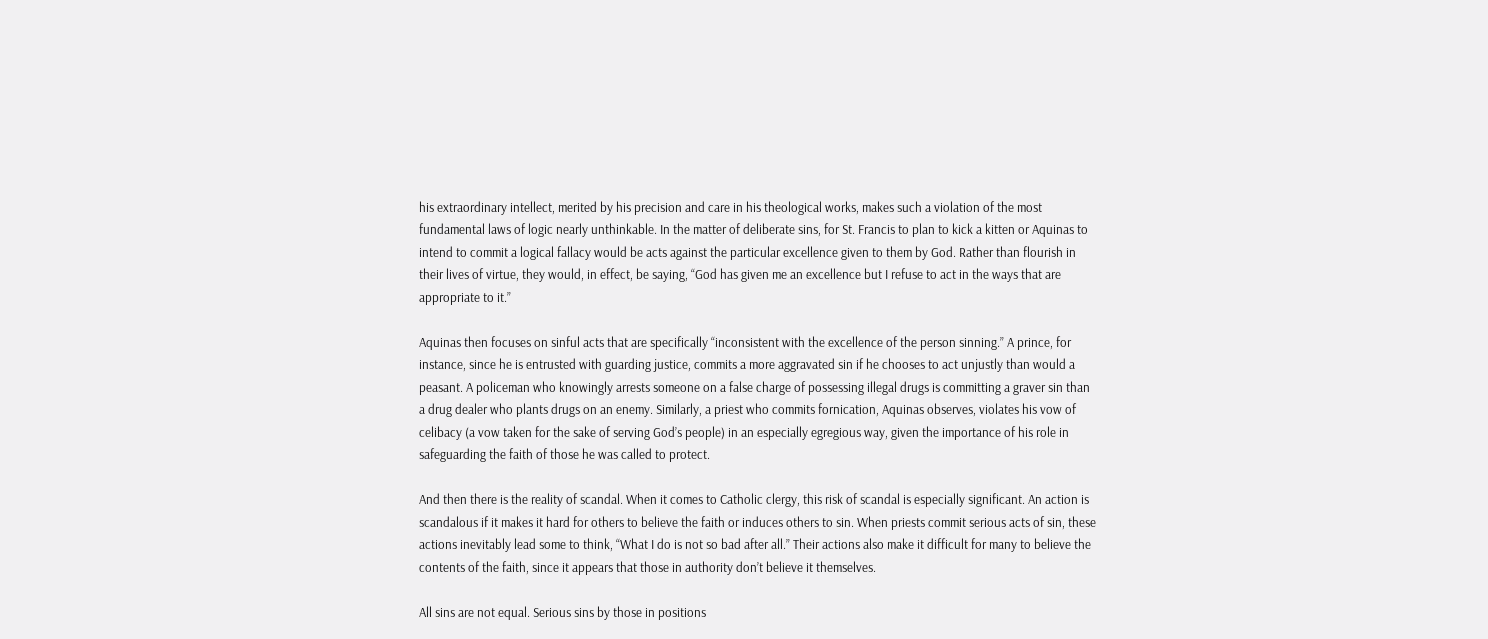his extraordinary intellect, merited by his precision and care in his theological works, makes such a violation of the most fundamental laws of logic nearly unthinkable. In the matter of deliberate sins, for St. Francis to plan to kick a kitten or Aquinas to intend to commit a logical fallacy would be acts against the particular excellence given to them by God. Rather than flourish in their lives of virtue, they would, in effect, be saying, “God has given me an excellence but I refuse to act in the ways that are appropriate to it.”

Aquinas then focuses on sinful acts that are specifically “inconsistent with the excellence of the person sinning.” A prince, for instance, since he is entrusted with guarding justice, commits a more aggravated sin if he chooses to act unjustly than would a peasant. A policeman who knowingly arrests someone on a false charge of possessing illegal drugs is committing a graver sin than a drug dealer who plants drugs on an enemy. Similarly, a priest who commits fornication, Aquinas observes, violates his vow of celibacy (a vow taken for the sake of serving God’s people) in an especially egregious way, given the importance of his role in safeguarding the faith of those he was called to protect.

And then there is the reality of scandal. When it comes to Catholic clergy, this risk of scandal is especially significant. An action is scandalous if it makes it hard for others to believe the faith or induces others to sin. When priests commit serious acts of sin, these actions inevitably lead some to think, “What I do is not so bad after all.” Their actions also make it difficult for many to believe the contents of the faith, since it appears that those in authority don’t believe it themselves.

All sins are not equal. Serious sins by those in positions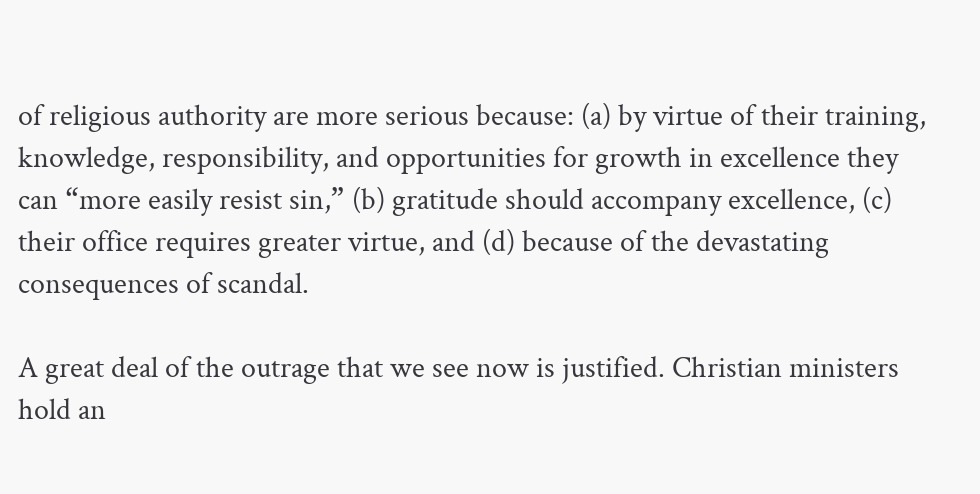of religious authority are more serious because: (a) by virtue of their training, knowledge, responsibility, and opportunities for growth in excellence they can “more easily resist sin,” (b) gratitude should accompany excellence, (c) their office requires greater virtue, and (d) because of the devastating consequences of scandal.

A great deal of the outrage that we see now is justified. Christian ministers hold an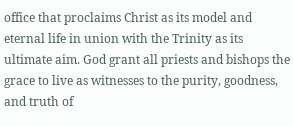office that proclaims Christ as its model and eternal life in union with the Trinity as its ultimate aim. God grant all priests and bishops the grace to live as witnesses to the purity, goodness, and truth of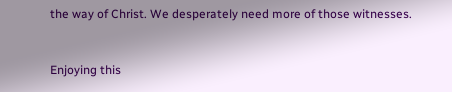the way of Christ. We desperately need more of those witnesses.


Enjoying this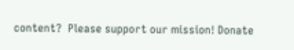content?  Please support our mission! Donate